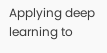Applying deep learning to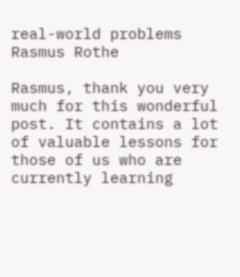real-world problems
Rasmus Rothe

Rasmus, thank you very much for this wonderful post. It contains a lot of valuable lessons for those of us who are currently learning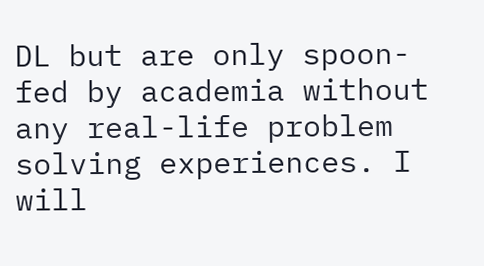DL but are only spoon-fed by academia without any real-life problem solving experiences. I will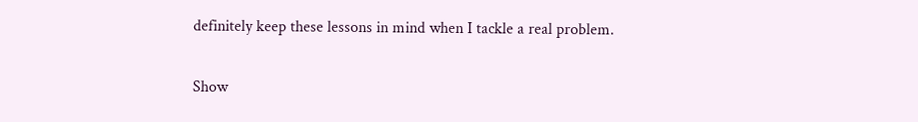definitely keep these lessons in mind when I tackle a real problem.

Show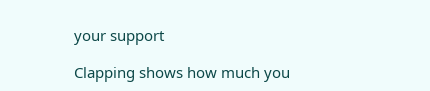your support

Clapping shows how much you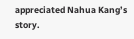appreciated Nahua Kang’s story.